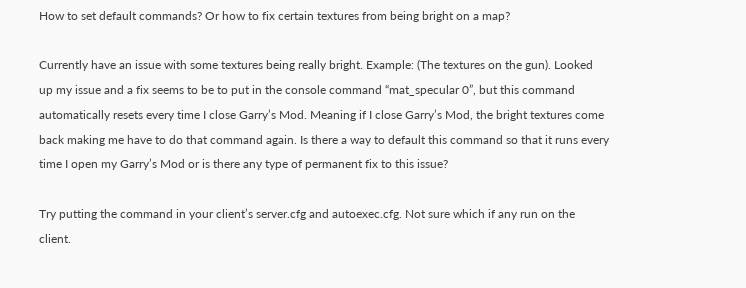How to set default commands? Or how to fix certain textures from being bright on a map?

Currently have an issue with some textures being really bright. Example: (The textures on the gun). Looked up my issue and a fix seems to be to put in the console command “mat_specular 0”, but this command automatically resets every time I close Garry’s Mod. Meaning if I close Garry’s Mod, the bright textures come back making me have to do that command again. Is there a way to default this command so that it runs every time I open my Garry’s Mod or is there any type of permanent fix to this issue?

Try putting the command in your client’s server.cfg and autoexec.cfg. Not sure which if any run on the client.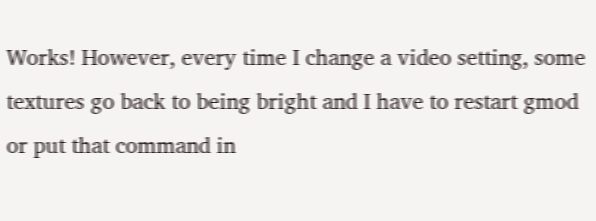Works! However, every time I change a video setting, some textures go back to being bright and I have to restart gmod or put that command in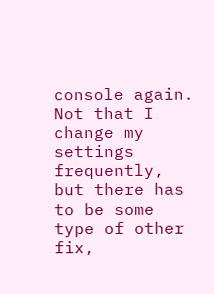console again. Not that I change my settings frequently, but there has to be some type of other fix,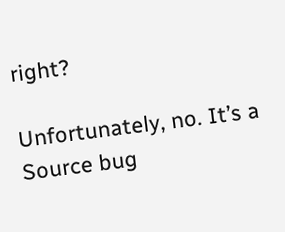right?

Unfortunately, no. It’s a Source bug